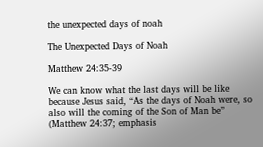the unexpected days of noah

The Unexpected Days of Noah

Matthew 24:35-39

We can know what the last days will be like because Jesus said, “As the days of Noah were, so also will the coming of the Son of Man be” (Matthew 24:37; emphasis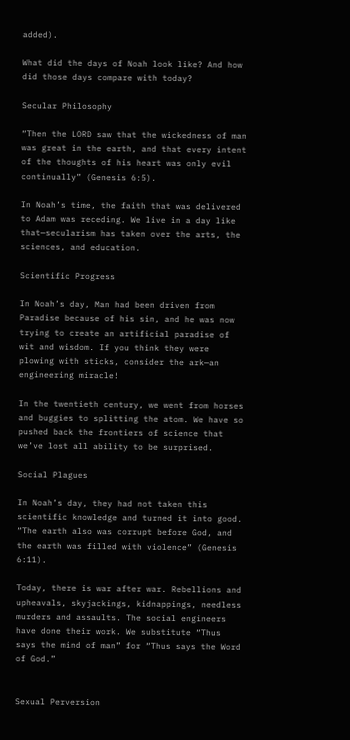added).

What did the days of Noah look like? And how did those days compare with today?

Secular Philosophy

“Then the LORD saw that the wickedness of man was great in the earth, and that every intent of the thoughts of his heart was only evil continually” (Genesis 6:5).

In Noah’s time, the faith that was delivered to Adam was receding. We live in a day like that—secularism has taken over the arts, the sciences, and education.

Scientific Progress

In Noah’s day, Man had been driven from Paradise because of his sin, and he was now trying to create an artificial paradise of wit and wisdom. If you think they were plowing with sticks, consider the ark—an engineering miracle!

In the twentieth century, we went from horses and buggies to splitting the atom. We have so pushed back the frontiers of science that we’ve lost all ability to be surprised.

Social Plagues

In Noah’s day, they had not taken this scientific knowledge and turned it into good. “The earth also was corrupt before God, and the earth was filled with violence” (Genesis 6:11).

Today, there is war after war. Rebellions and upheavals, skyjackings, kidnappings, needless murders and assaults. The social engineers have done their work. We substitute “Thus says the mind of man” for “Thus says the Word of God.”


Sexual Perversion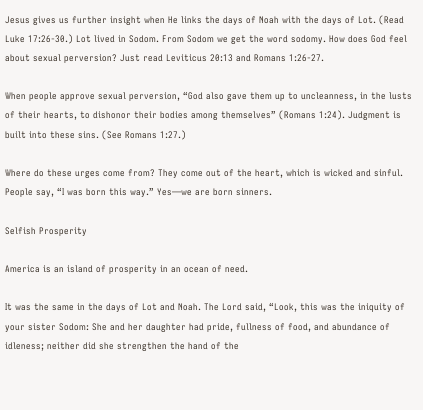Jesus gives us further insight when He links the days of Noah with the days of Lot. (Read Luke 17:26-30.) Lot lived in Sodom. From Sodom we get the word sodomy. How does God feel about sexual perversion? Just read Leviticus 20:13 and Romans 1:26-27.

When people approve sexual perversion, “God also gave them up to uncleanness, in the lusts of their hearts, to dishonor their bodies among themselves” (Romans 1:24). Judgment is built into these sins. (See Romans 1:27.)

Where do these urges come from? They come out of the heart, which is wicked and sinful. People say, “I was born this way.” Yes—we are born sinners.

Selfish Prosperity

America is an island of prosperity in an ocean of need.

It was the same in the days of Lot and Noah. The Lord said, “Look, this was the iniquity of your sister Sodom: She and her daughter had pride, fullness of food, and abundance of idleness; neither did she strengthen the hand of the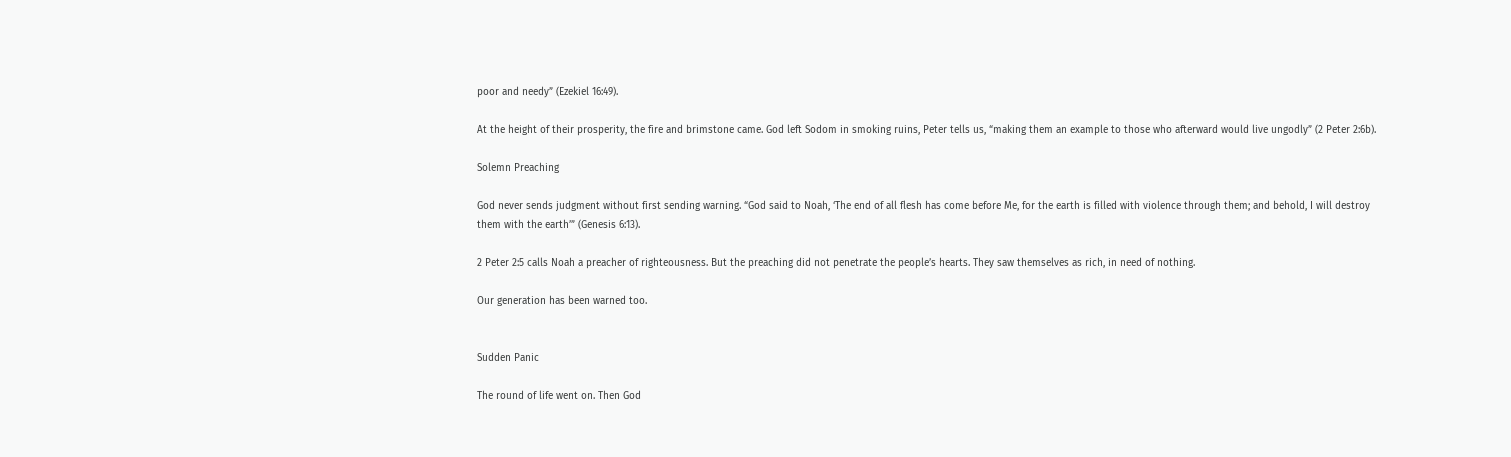poor and needy” (Ezekiel 16:49).

At the height of their prosperity, the fire and brimstone came. God left Sodom in smoking ruins, Peter tells us, “making them an example to those who afterward would live ungodly” (2 Peter 2:6b).

Solemn Preaching

God never sends judgment without first sending warning. “God said to Noah, ‘The end of all flesh has come before Me, for the earth is filled with violence through them; and behold, I will destroy them with the earth’” (Genesis 6:13).

2 Peter 2:5 calls Noah a preacher of righteousness. But the preaching did not penetrate the people’s hearts. They saw themselves as rich, in need of nothing.

Our generation has been warned too.


Sudden Panic

The round of life went on. Then God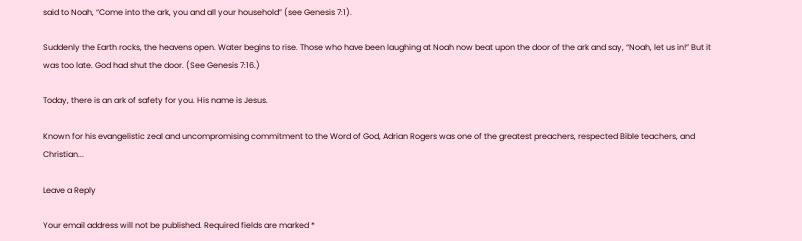said to Noah, “Come into the ark, you and all your household” (see Genesis 7:1).

Suddenly the Earth rocks, the heavens open. Water begins to rise. Those who have been laughing at Noah now beat upon the door of the ark and say, “Noah, let us in!” But it was too late. God had shut the door. (See Genesis 7:16.)

Today, there is an ark of safety for you. His name is Jesus.

Known for his evangelistic zeal and uncompromising commitment to the Word of God, Adrian Rogers was one of the greatest preachers, respected Bible teachers, and Christian...

Leave a Reply

Your email address will not be published. Required fields are marked *